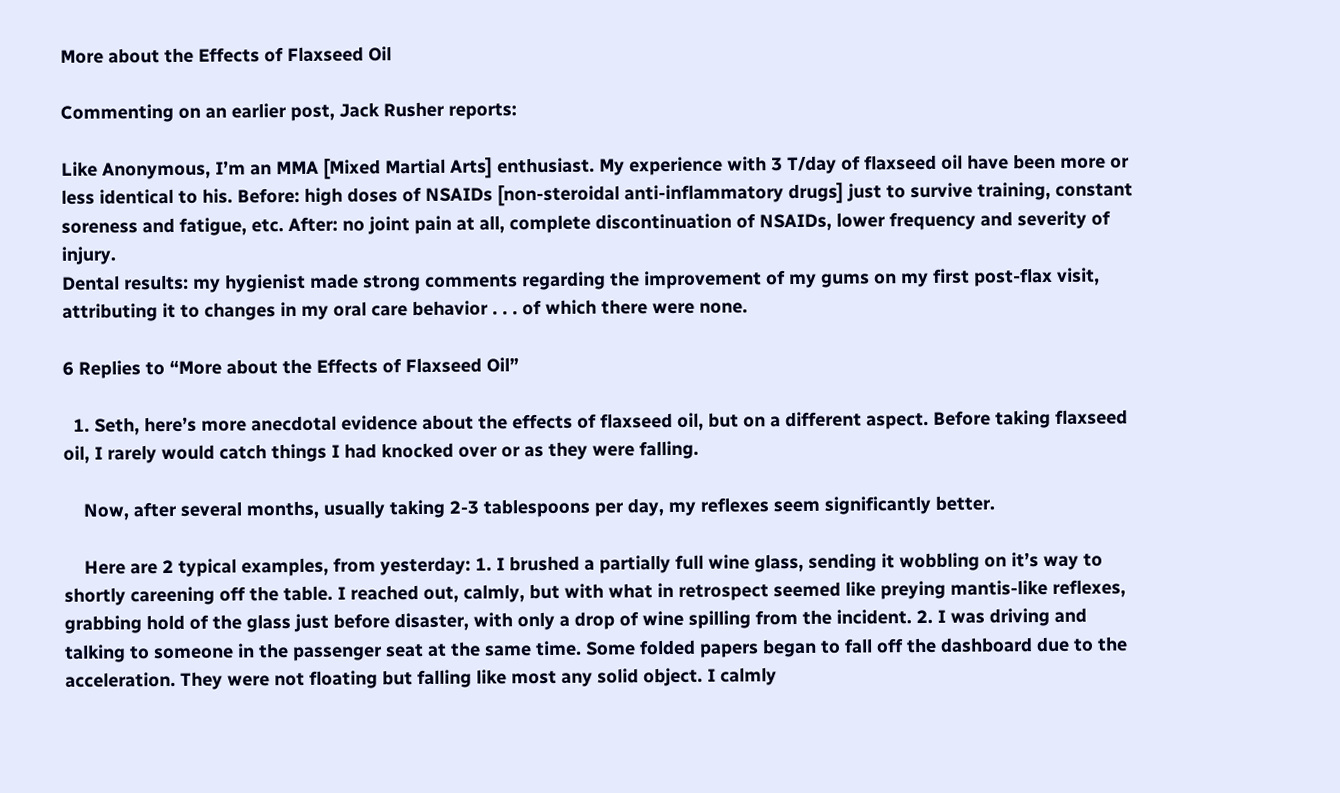More about the Effects of Flaxseed Oil

Commenting on an earlier post, Jack Rusher reports:

Like Anonymous, I’m an MMA [Mixed Martial Arts] enthusiast. My experience with 3 T/day of flaxseed oil have been more or less identical to his. Before: high doses of NSAIDs [non-steroidal anti-inflammatory drugs] just to survive training, constant soreness and fatigue, etc. After: no joint pain at all, complete discontinuation of NSAIDs, lower frequency and severity of injury.
Dental results: my hygienist made strong comments regarding the improvement of my gums on my first post-flax visit, attributing it to changes in my oral care behavior . . . of which there were none.

6 Replies to “More about the Effects of Flaxseed Oil”

  1. Seth, here’s more anecdotal evidence about the effects of flaxseed oil, but on a different aspect. Before taking flaxseed oil, I rarely would catch things I had knocked over or as they were falling.

    Now, after several months, usually taking 2-3 tablespoons per day, my reflexes seem significantly better.

    Here are 2 typical examples, from yesterday: 1. I brushed a partially full wine glass, sending it wobbling on it’s way to shortly careening off the table. I reached out, calmly, but with what in retrospect seemed like preying mantis-like reflexes, grabbing hold of the glass just before disaster, with only a drop of wine spilling from the incident. 2. I was driving and talking to someone in the passenger seat at the same time. Some folded papers began to fall off the dashboard due to the acceleration. They were not floating but falling like most any solid object. I calmly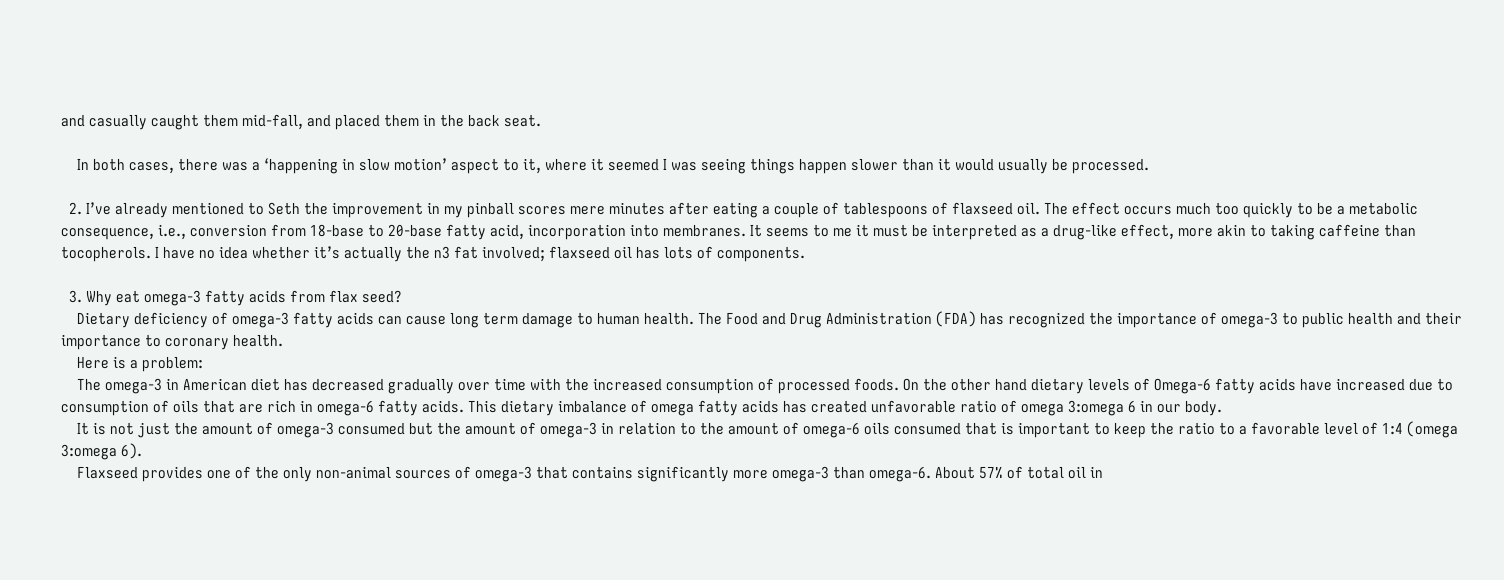and casually caught them mid-fall, and placed them in the back seat.

    In both cases, there was a ‘happening in slow motion’ aspect to it, where it seemed I was seeing things happen slower than it would usually be processed.

  2. I’ve already mentioned to Seth the improvement in my pinball scores mere minutes after eating a couple of tablespoons of flaxseed oil. The effect occurs much too quickly to be a metabolic consequence, i.e., conversion from 18-base to 20-base fatty acid, incorporation into membranes. It seems to me it must be interpreted as a drug-like effect, more akin to taking caffeine than tocopherols. I have no idea whether it’s actually the n3 fat involved; flaxseed oil has lots of components.

  3. Why eat omega-3 fatty acids from flax seed?
    Dietary deficiency of omega-3 fatty acids can cause long term damage to human health. The Food and Drug Administration (FDA) has recognized the importance of omega-3 to public health and their importance to coronary health.
    Here is a problem:
    The omega-3 in American diet has decreased gradually over time with the increased consumption of processed foods. On the other hand dietary levels of Omega-6 fatty acids have increased due to consumption of oils that are rich in omega-6 fatty acids. This dietary imbalance of omega fatty acids has created unfavorable ratio of omega 3:omega 6 in our body.
    It is not just the amount of omega-3 consumed but the amount of omega-3 in relation to the amount of omega-6 oils consumed that is important to keep the ratio to a favorable level of 1:4 (omega 3:omega 6).
    Flaxseed provides one of the only non-animal sources of omega-3 that contains significantly more omega-3 than omega-6. About 57% of total oil in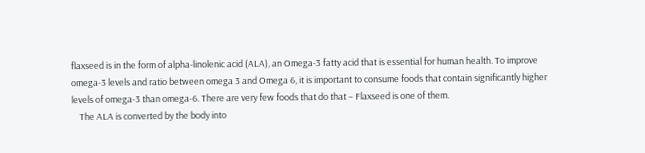flaxseed is in the form of alpha-linolenic acid (ALA), an Omega-3 fatty acid that is essential for human health. To improve omega-3 levels and ratio between omega 3 and Omega 6, it is important to consume foods that contain significantly higher levels of omega-3 than omega-6. There are very few foods that do that – Flaxseed is one of them.
    The ALA is converted by the body into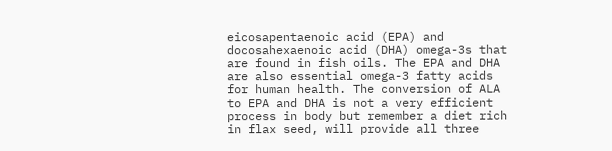eicosapentaenoic acid (EPA) and docosahexaenoic acid (DHA) omega-3s that are found in fish oils. The EPA and DHA are also essential omega-3 fatty acids for human health. The conversion of ALA to EPA and DHA is not a very efficient process in body but remember a diet rich in flax seed, will provide all three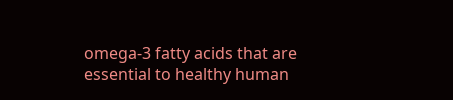omega-3 fatty acids that are essential to healthy human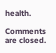health.

Comments are closed.